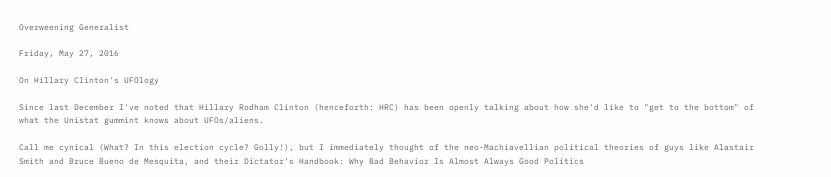Overweening Generalist

Friday, May 27, 2016

On Hillary Clinton's UFOlogy

Since last December I've noted that Hillary Rodham Clinton (henceforth: HRC) has been openly talking about how she'd like to "get to the bottom" of what the Unistat gummint knows about UFOs/aliens.

Call me cynical (What? In this election cycle? Golly!), but I immediately thought of the neo-Machiavellian political theories of guys like Alastair Smith and Bruce Bueno de Mesquita, and their Dictator's Handbook: Why Bad Behavior Is Almost Always Good Politics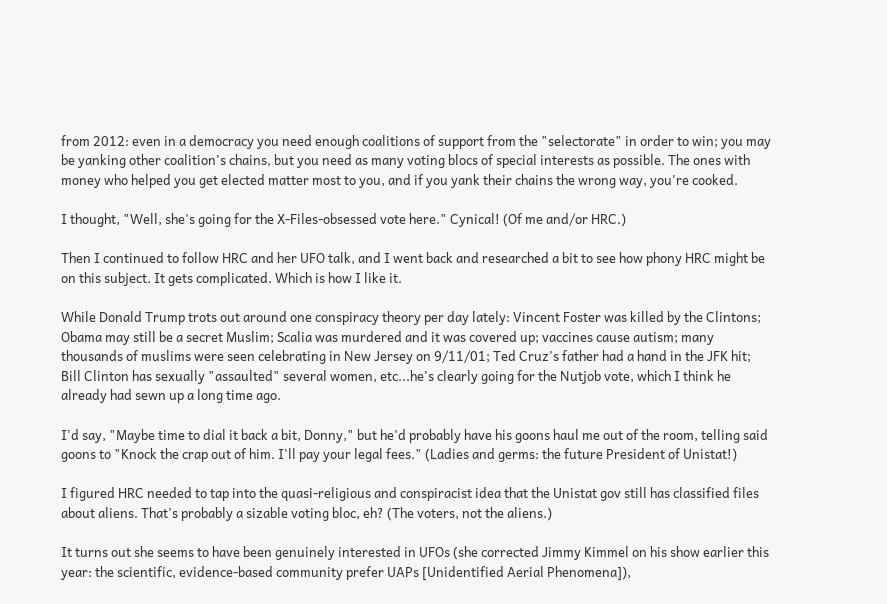from 2012: even in a democracy you need enough coalitions of support from the "selectorate" in order to win; you may be yanking other coalition's chains, but you need as many voting blocs of special interests as possible. The ones with money who helped you get elected matter most to you, and if you yank their chains the wrong way, you're cooked.

I thought, "Well, she's going for the X-Files-obsessed vote here." Cynical! (Of me and/or HRC.)

Then I continued to follow HRC and her UFO talk, and I went back and researched a bit to see how phony HRC might be on this subject. It gets complicated. Which is how I like it.

While Donald Trump trots out around one conspiracy theory per day lately: Vincent Foster was killed by the Clintons; Obama may still be a secret Muslim; Scalia was murdered and it was covered up; vaccines cause autism; many thousands of muslims were seen celebrating in New Jersey on 9/11/01; Ted Cruz's father had a hand in the JFK hit; Bill Clinton has sexually "assaulted" several women, etc...he's clearly going for the Nutjob vote, which I think he already had sewn up a long time ago.

I'd say, "Maybe time to dial it back a bit, Donny," but he'd probably have his goons haul me out of the room, telling said goons to "Knock the crap out of him. I'll pay your legal fees." (Ladies and germs: the future President of Unistat!)

I figured HRC needed to tap into the quasi-religious and conspiracist idea that the Unistat gov still has classified files about aliens. That's probably a sizable voting bloc, eh? (The voters, not the aliens.)

It turns out she seems to have been genuinely interested in UFOs (she corrected Jimmy Kimmel on his show earlier this year: the scientific, evidence-based community prefer UAPs [Unidentified Aerial Phenomena]),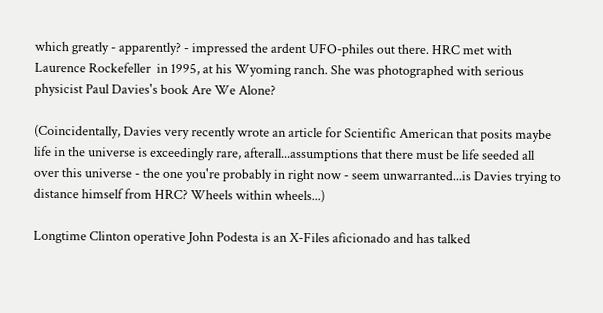which greatly - apparently? - impressed the ardent UFO-philes out there. HRC met with Laurence Rockefeller  in 1995, at his Wyoming ranch. She was photographed with serious physicist Paul Davies's book Are We Alone?

(Coincidentally, Davies very recently wrote an article for Scientific American that posits maybe life in the universe is exceedingly rare, afterall...assumptions that there must be life seeded all over this universe - the one you're probably in right now - seem unwarranted...is Davies trying to distance himself from HRC? Wheels within wheels...)

Longtime Clinton operative John Podesta is an X-Files aficionado and has talked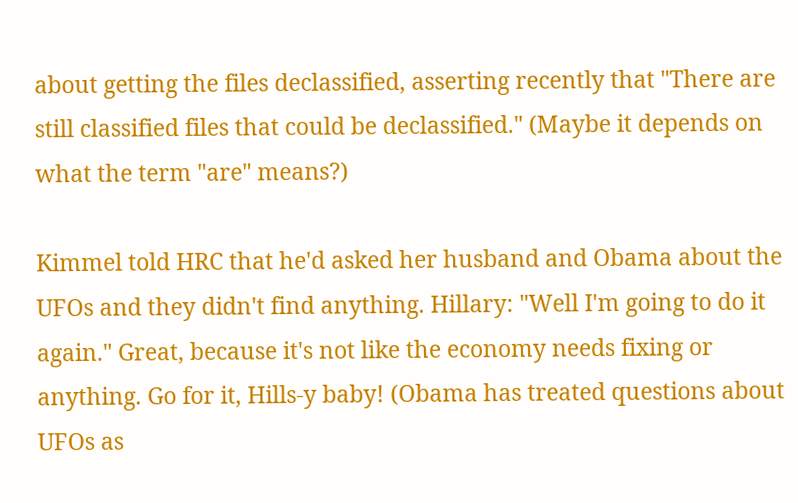about getting the files declassified, asserting recently that "There are still classified files that could be declassified." (Maybe it depends on what the term "are" means?)

Kimmel told HRC that he'd asked her husband and Obama about the UFOs and they didn't find anything. Hillary: "Well I'm going to do it again." Great, because it's not like the economy needs fixing or anything. Go for it, Hills-y baby! (Obama has treated questions about UFOs as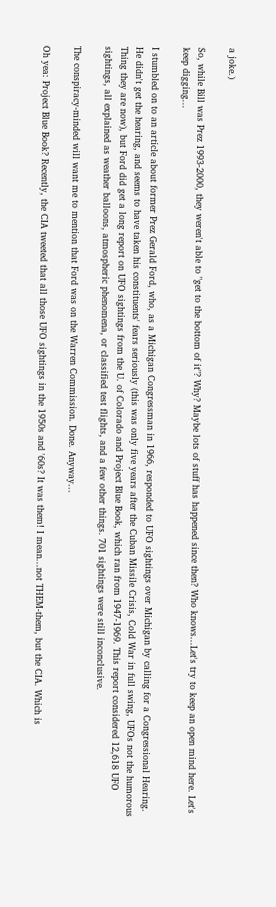a joke.)

So, while Bill was Prez 1993-2000, they weren't able to "get to the bottom of it"? Why? Maybe lots of stuff has happened since then? Who knows...Let's try to keep an open mind here. Let's keep digging...

I stumbled on to an article about former Prez Gerald Ford, who, as a Michigan Congressman in 1966, responded to UFO sightings over Michigan by calling for a Congressional Hearing. He didn't get the hearing, and seems to have taken his constituents' fears seriously (this was only five years after the Cuban Missile Crisis, Cold War in full swing, UFOs not the humorous Thing they are now), but Ford did get a long report on UFO sightings from the U. of Colorado and Project Blue Book, which ran from 1947-1969. This report considered 12,618 UFO sightings, all explained as weather balloons, atmospheric phenomena, or classified test flights, and a few other things. 701 sightings were still inconclusive.

The conspiracy-minded will want me to mention that Ford was on the Warren Commission. Done. Anyway...

Oh yea: Project Blue Book? Recently, the CIA tweeted that all those UFO sightings in the 1950s and '60s? It was them! I mean...not THEM-them, but the CIA. Which is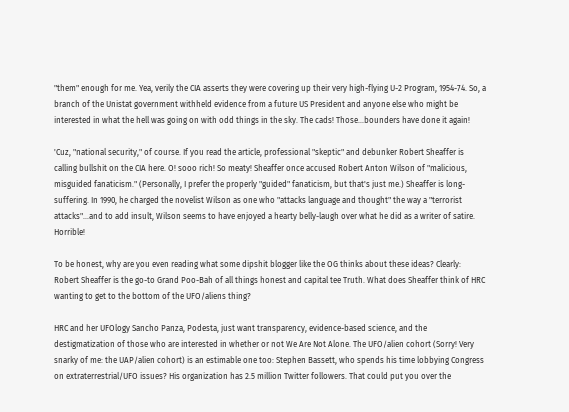"them" enough for me. Yea, verily the CIA asserts they were covering up their very high-flying U-2 Program, 1954-74. So, a branch of the Unistat government withheld evidence from a future US President and anyone else who might be interested in what the hell was going on with odd things in the sky. The cads! Those...bounders have done it again!

'Cuz, "national security," of course. If you read the article, professional "skeptic" and debunker Robert Sheaffer is calling bullshit on the CIA here. O! sooo rich! So meaty! Sheaffer once accused Robert Anton Wilson of "malicious, misguided fanaticism." (Personally, I prefer the properly "guided" fanaticism, but that's just me.) Sheaffer is long-suffering. In 1990, he charged the novelist Wilson as one who "attacks language and thought" the way a "terrorist attacks"...and to add insult, Wilson seems to have enjoyed a hearty belly-laugh over what he did as a writer of satire. Horrible!

To be honest, why are you even reading what some dipshit blogger like the OG thinks about these ideas? Clearly: Robert Sheaffer is the go-to Grand Poo-Bah of all things honest and capital tee Truth. What does Sheaffer think of HRC wanting to get to the bottom of the UFO/aliens thing?

HRC and her UFOlogy Sancho Panza, Podesta, just want transparency, evidence-based science, and the destigmatization of those who are interested in whether or not We Are Not Alone. The UFO/alien cohort (Sorry! Very snarky of me: the UAP/alien cohort) is an estimable one too: Stephen Bassett, who spends his time lobbying Congress on extraterrestrial/UFO issues? His organization has 2.5 million Twitter followers. That could put you over the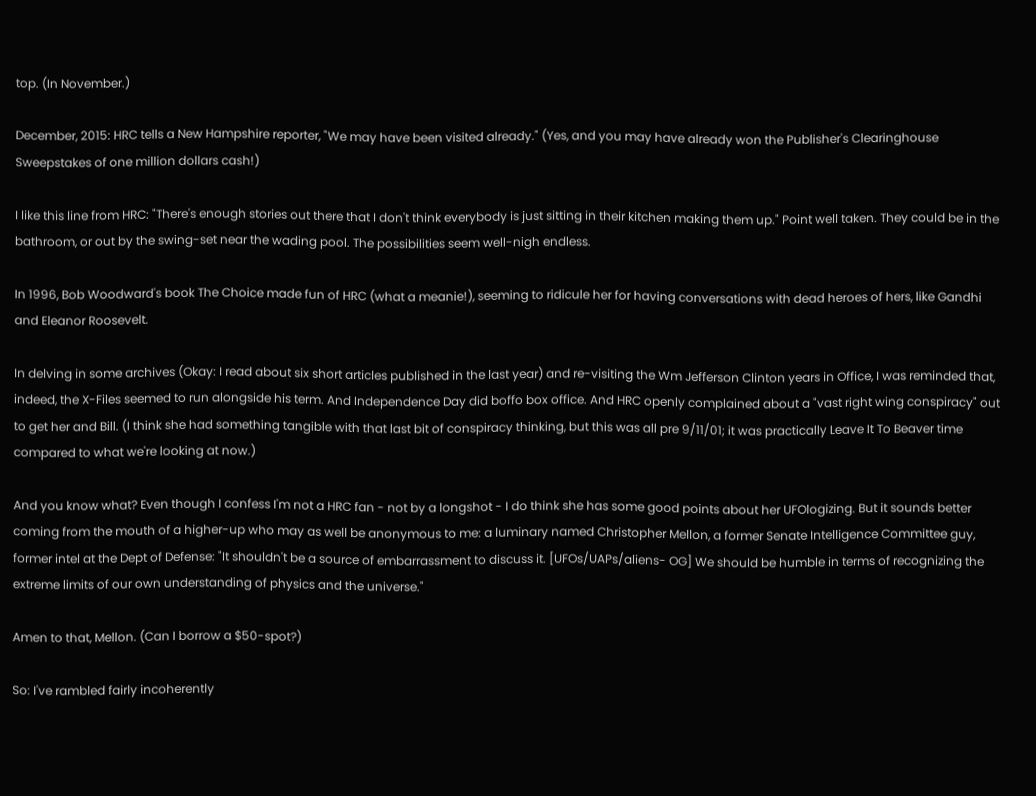top. (In November.)

December, 2015: HRC tells a New Hampshire reporter, "We may have been visited already." (Yes, and you may have already won the Publisher's Clearinghouse Sweepstakes of one million dollars cash!)

I like this line from HRC: "There's enough stories out there that I don't think everybody is just sitting in their kitchen making them up." Point well taken. They could be in the bathroom, or out by the swing-set near the wading pool. The possibilities seem well-nigh endless.

In 1996, Bob Woodward's book The Choice made fun of HRC (what a meanie!), seeming to ridicule her for having conversations with dead heroes of hers, like Gandhi and Eleanor Roosevelt.

In delving in some archives (Okay: I read about six short articles published in the last year) and re-visiting the Wm Jefferson Clinton years in Office, I was reminded that, indeed, the X-Files seemed to run alongside his term. And Independence Day did boffo box office. And HRC openly complained about a "vast right wing conspiracy" out to get her and Bill. (I think she had something tangible with that last bit of conspiracy thinking, but this was all pre 9/11/01; it was practically Leave It To Beaver time compared to what we're looking at now.)

And you know what? Even though I confess I'm not a HRC fan - not by a longshot - I do think she has some good points about her UFOlogizing. But it sounds better coming from the mouth of a higher-up who may as well be anonymous to me: a luminary named Christopher Mellon, a former Senate Intelligence Committee guy, former intel at the Dept of Defense: "It shouldn't be a source of embarrassment to discuss it. [UFOs/UAPs/aliens- OG] We should be humble in terms of recognizing the extreme limits of our own understanding of physics and the universe."

Amen to that, Mellon. (Can I borrow a $50-spot?)

So: I've rambled fairly incoherently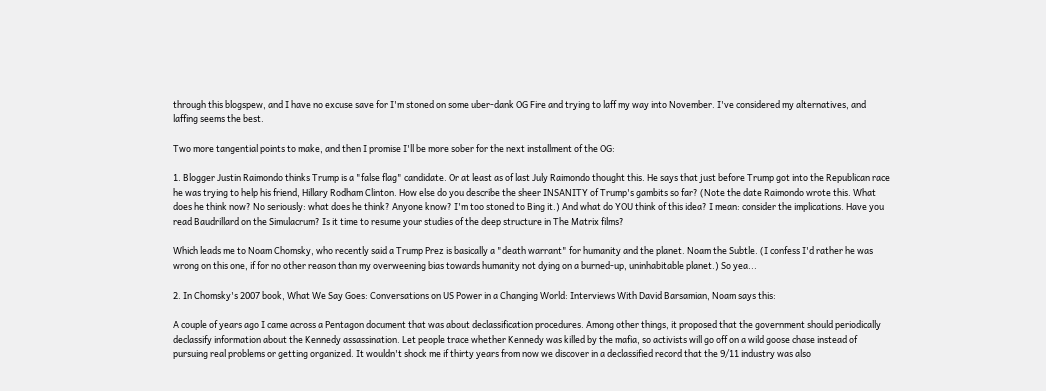through this blogspew, and I have no excuse save for I'm stoned on some uber-dank OG Fire and trying to laff my way into November. I've considered my alternatives, and laffing seems the best.

Two more tangential points to make, and then I promise I'll be more sober for the next installment of the OG:

1. Blogger Justin Raimondo thinks Trump is a "false flag" candidate. Or at least as of last July Raimondo thought this. He says that just before Trump got into the Republican race he was trying to help his friend, Hillary Rodham Clinton. How else do you describe the sheer INSANITY of Trump's gambits so far? (Note the date Raimondo wrote this. What does he think now? No seriously: what does he think? Anyone know? I'm too stoned to Bing it.) And what do YOU think of this idea? I mean: consider the implications. Have you read Baudrillard on the Simulacrum? Is it time to resume your studies of the deep structure in The Matrix films?

Which leads me to Noam Chomsky, who recently said a Trump Prez is basically a "death warrant" for humanity and the planet. Noam the Subtle. (I confess I'd rather he was wrong on this one, if for no other reason than my overweening bias towards humanity not dying on a burned-up, uninhabitable planet.) So yea...

2. In Chomsky's 2007 book, What We Say Goes: Conversations on US Power in a Changing World: Interviews With David Barsamian, Noam says this:

A couple of years ago I came across a Pentagon document that was about declassification procedures. Among other things, it proposed that the government should periodically declassify information about the Kennedy assassination. Let people trace whether Kennedy was killed by the mafia, so activists will go off on a wild goose chase instead of pursuing real problems or getting organized. It wouldn't shock me if thirty years from now we discover in a declassified record that the 9/11 industry was also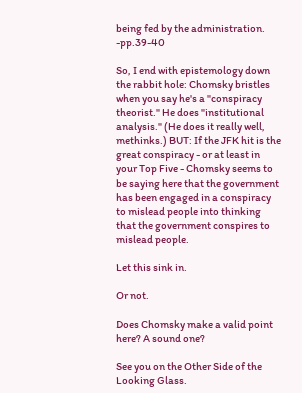being fed by the administration. -pp.39-40

So, I end with epistemology down the rabbit hole: Chomsky bristles when you say he's a "conspiracy theorist." He does "institutional analysis." (He does it really well, methinks.) BUT: If the JFK hit is the great conspiracy - or at least in your Top Five - Chomsky seems to be saying here that the government has been engaged in a conspiracy to mislead people into thinking that the government conspires to mislead people.

Let this sink in.

Or not.

Does Chomsky make a valid point here? A sound one?

See you on the Other Side of the Looking Glass.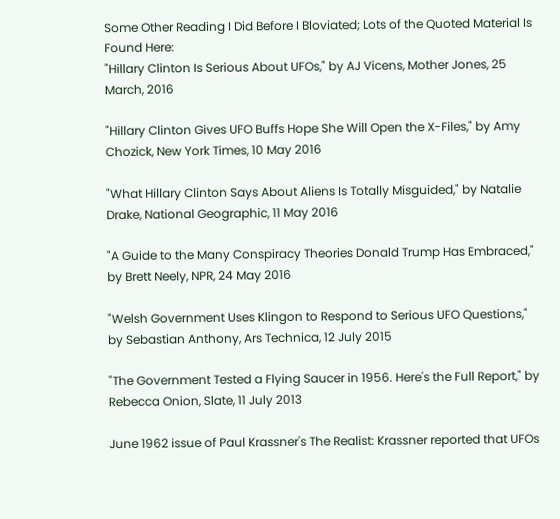Some Other Reading I Did Before I Bloviated; Lots of the Quoted Material Is Found Here:
"Hillary Clinton Is Serious About UFOs," by AJ Vicens, Mother Jones, 25 March, 2016

"Hillary Clinton Gives UFO Buffs Hope She Will Open the X-Files," by Amy Chozick, New York Times, 10 May 2016

"What Hillary Clinton Says About Aliens Is Totally Misguided," by Natalie Drake, National Geographic, 11 May 2016

"A Guide to the Many Conspiracy Theories Donald Trump Has Embraced," by Brett Neely, NPR, 24 May 2016

"Welsh Government Uses Klingon to Respond to Serious UFO Questions," by Sebastian Anthony, Ars Technica, 12 July 2015

"The Government Tested a Flying Saucer in 1956. Here's the Full Report," by Rebecca Onion, Slate, 11 July 2013

June 1962 issue of Paul Krassner's The Realist: Krassner reported that UFOs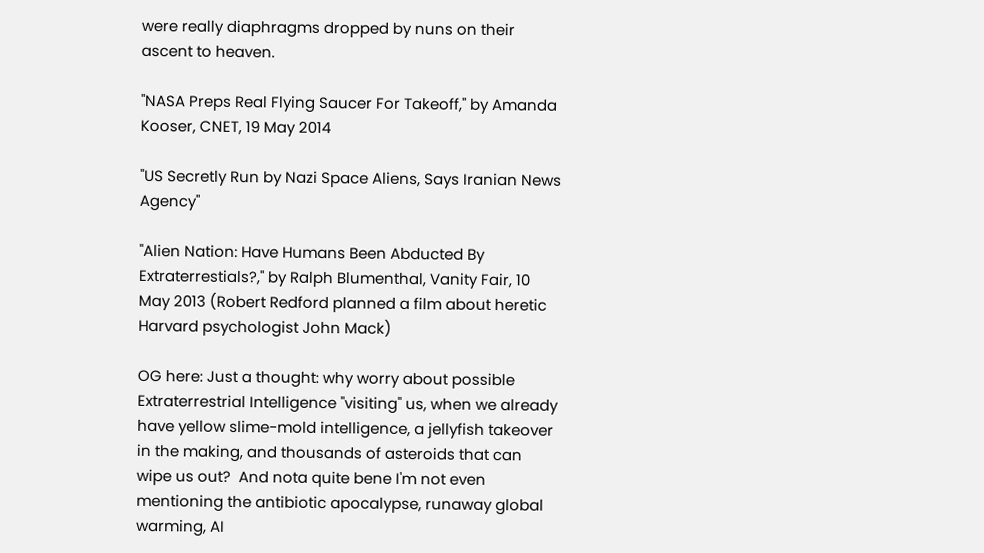were really diaphragms dropped by nuns on their ascent to heaven.

"NASA Preps Real Flying Saucer For Takeoff," by Amanda Kooser, CNET, 19 May 2014

"US Secretly Run by Nazi Space Aliens, Says Iranian News Agency"

"Alien Nation: Have Humans Been Abducted By Extraterrestials?," by Ralph Blumenthal, Vanity Fair, 10 May 2013 (Robert Redford planned a film about heretic Harvard psychologist John Mack)

OG here: Just a thought: why worry about possible Extraterrestrial Intelligence "visiting" us, when we already have yellow slime-mold intelligence, a jellyfish takeover in the making, and thousands of asteroids that can wipe us out?  And nota quite bene I'm not even mentioning the antibiotic apocalypse, runaway global warming, AI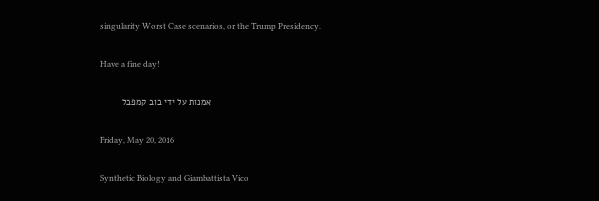singularity Worst Case scenarios, or the Trump Presidency.

Have a fine day!

                                           אמנות על ידי בוב קמפבל

Friday, May 20, 2016

Synthetic Biology and Giambattista Vico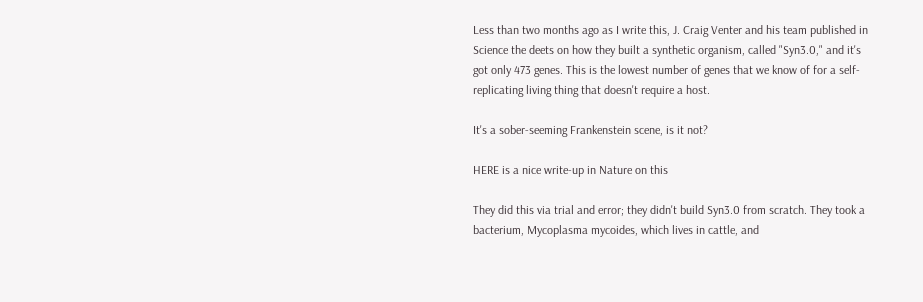Less than two months ago as I write this, J. Craig Venter and his team published in Science the deets on how they built a synthetic organism, called "Syn3.0," and it's got only 473 genes. This is the lowest number of genes that we know of for a self-replicating living thing that doesn't require a host.

It's a sober-seeming Frankenstein scene, is it not?

HERE is a nice write-up in Nature on this

They did this via trial and error; they didn't build Syn3.0 from scratch. They took a bacterium, Mycoplasma mycoides, which lives in cattle, and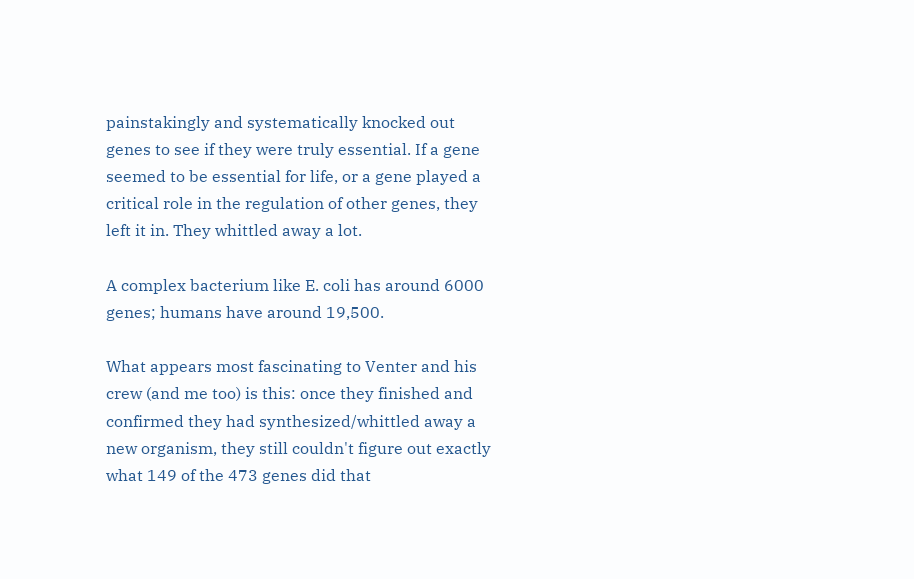painstakingly and systematically knocked out genes to see if they were truly essential. If a gene seemed to be essential for life, or a gene played a critical role in the regulation of other genes, they left it in. They whittled away a lot.

A complex bacterium like E. coli has around 6000 genes; humans have around 19,500.

What appears most fascinating to Venter and his crew (and me too) is this: once they finished and confirmed they had synthesized/whittled away a new organism, they still couldn't figure out exactly what 149 of the 473 genes did that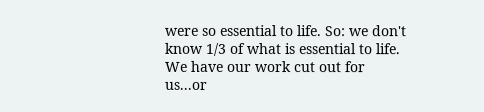were so essential to life. So: we don't know 1/3 of what is essential to life. We have our work cut out for us...or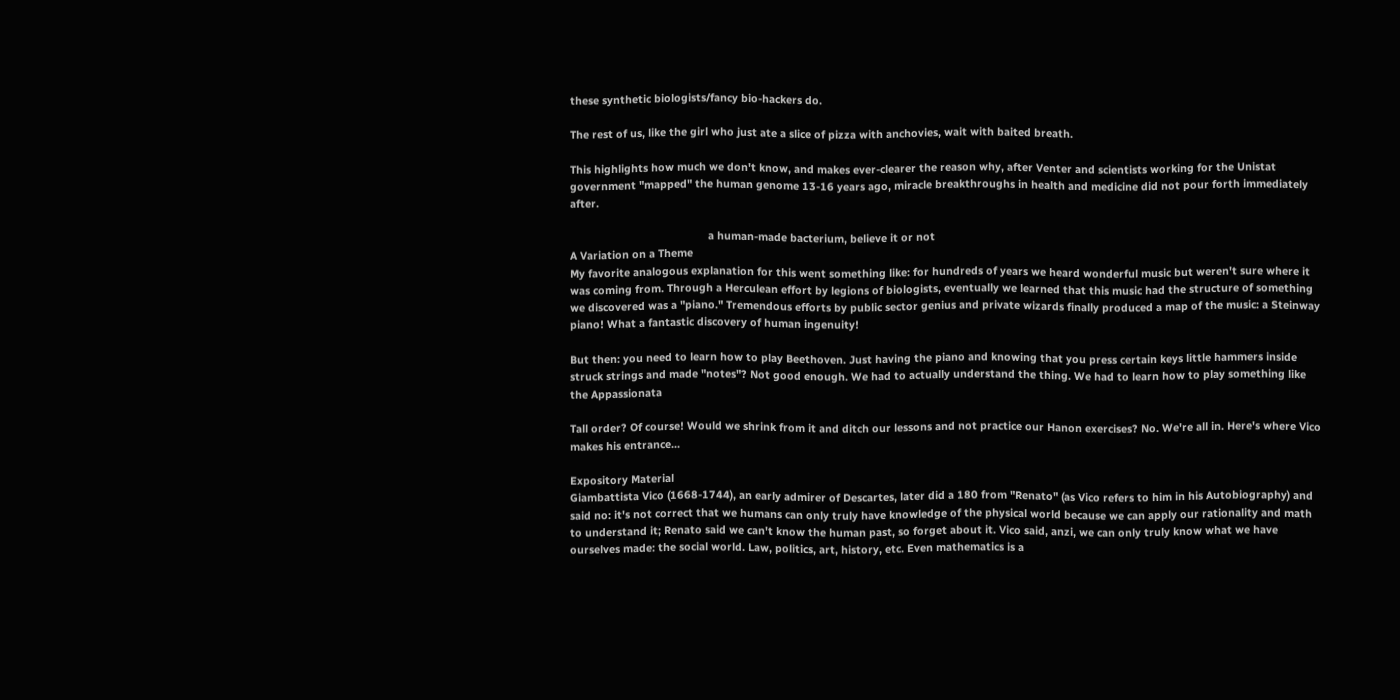these synthetic biologists/fancy bio-hackers do.

The rest of us, like the girl who just ate a slice of pizza with anchovies, wait with baited breath.

This highlights how much we don't know, and makes ever-clearer the reason why, after Venter and scientists working for the Unistat government "mapped" the human genome 13-16 years ago, miracle breakthroughs in health and medicine did not pour forth immediately after.

                                              a human-made bacterium, believe it or not
A Variation on a Theme
My favorite analogous explanation for this went something like: for hundreds of years we heard wonderful music but weren't sure where it was coming from. Through a Herculean effort by legions of biologists, eventually we learned that this music had the structure of something we discovered was a "piano." Tremendous efforts by public sector genius and private wizards finally produced a map of the music: a Steinway piano! What a fantastic discovery of human ingenuity!

But then: you need to learn how to play Beethoven. Just having the piano and knowing that you press certain keys little hammers inside struck strings and made "notes"? Not good enough. We had to actually understand the thing. We had to learn how to play something like the Appassionata

Tall order? Of course! Would we shrink from it and ditch our lessons and not practice our Hanon exercises? No. We're all in. Here's where Vico makes his entrance...

Expository Material
Giambattista Vico (1668-1744), an early admirer of Descartes, later did a 180 from "Renato" (as Vico refers to him in his Autobiography) and said no: it's not correct that we humans can only truly have knowledge of the physical world because we can apply our rationality and math to understand it; Renato said we can't know the human past, so forget about it. Vico said, anzi, we can only truly know what we have ourselves made: the social world. Law, politics, art, history, etc. Even mathematics is a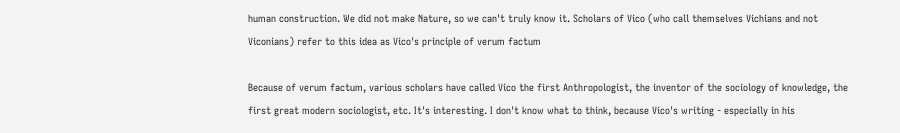human construction. We did not make Nature, so we can't truly know it. Scholars of Vico (who call themselves Vichians and not Viconians) refer to this idea as Vico's principle of verum factum

Because of verum factum, various scholars have called Vico the first Anthropologist, the inventor of the sociology of knowledge, the first great modern sociologist, etc. It's interesting. I don't know what to think, because Vico's writing - especially in his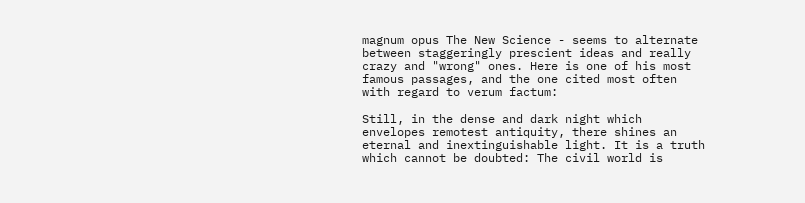magnum opus The New Science - seems to alternate between staggeringly prescient ideas and really crazy and "wrong" ones. Here is one of his most famous passages, and the one cited most often with regard to verum factum:

Still, in the dense and dark night which envelopes remotest antiquity, there shines an eternal and inextinguishable light. It is a truth which cannot be doubted: The civil world is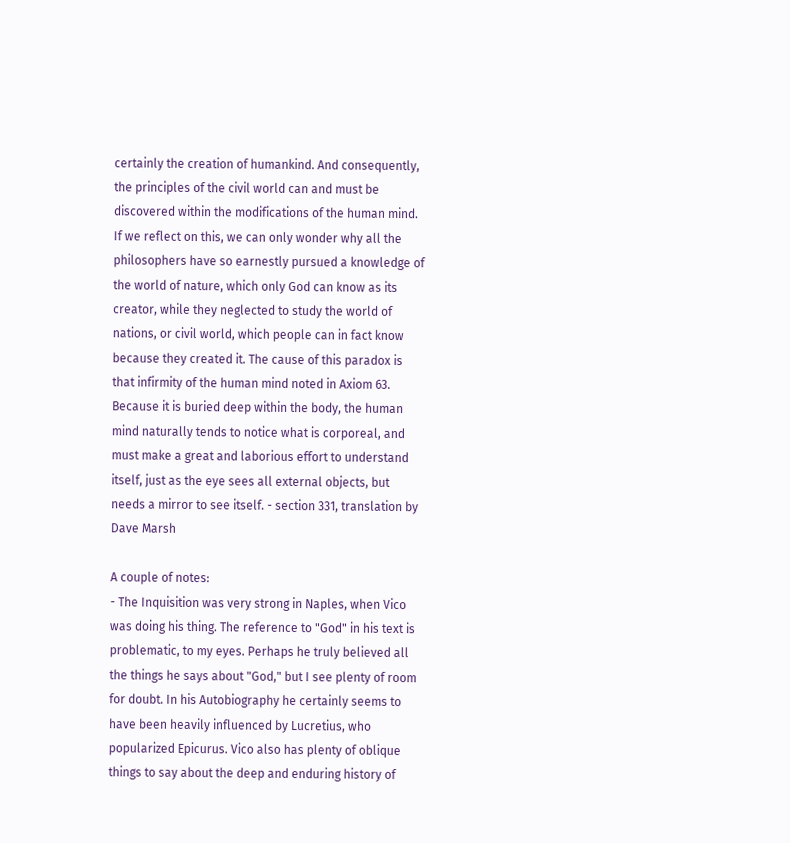certainly the creation of humankind. And consequently, the principles of the civil world can and must be discovered within the modifications of the human mind. If we reflect on this, we can only wonder why all the philosophers have so earnestly pursued a knowledge of the world of nature, which only God can know as its creator, while they neglected to study the world of nations, or civil world, which people can in fact know because they created it. The cause of this paradox is that infirmity of the human mind noted in Axiom 63. Because it is buried deep within the body, the human mind naturally tends to notice what is corporeal, and must make a great and laborious effort to understand itself, just as the eye sees all external objects, but needs a mirror to see itself. - section 331, translation by Dave Marsh

A couple of notes:
- The Inquisition was very strong in Naples, when Vico was doing his thing. The reference to "God" in his text is problematic, to my eyes. Perhaps he truly believed all the things he says about "God," but I see plenty of room for doubt. In his Autobiography he certainly seems to have been heavily influenced by Lucretius, who popularized Epicurus. Vico also has plenty of oblique things to say about the deep and enduring history of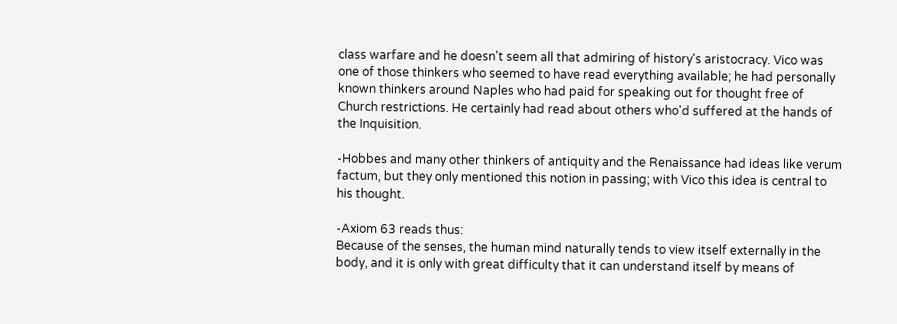class warfare and he doesn't seem all that admiring of history's aristocracy. Vico was one of those thinkers who seemed to have read everything available; he had personally known thinkers around Naples who had paid for speaking out for thought free of Church restrictions. He certainly had read about others who'd suffered at the hands of the Inquisition.

-Hobbes and many other thinkers of antiquity and the Renaissance had ideas like verum factum, but they only mentioned this notion in passing; with Vico this idea is central to his thought.

-Axiom 63 reads thus:
Because of the senses, the human mind naturally tends to view itself externally in the body, and it is only with great difficulty that it can understand itself by means of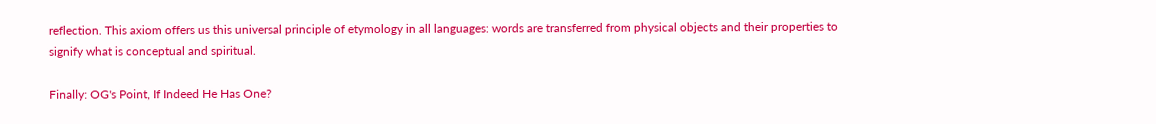reflection. This axiom offers us this universal principle of etymology in all languages: words are transferred from physical objects and their properties to signify what is conceptual and spiritual.

Finally: OG's Point, If Indeed He Has One?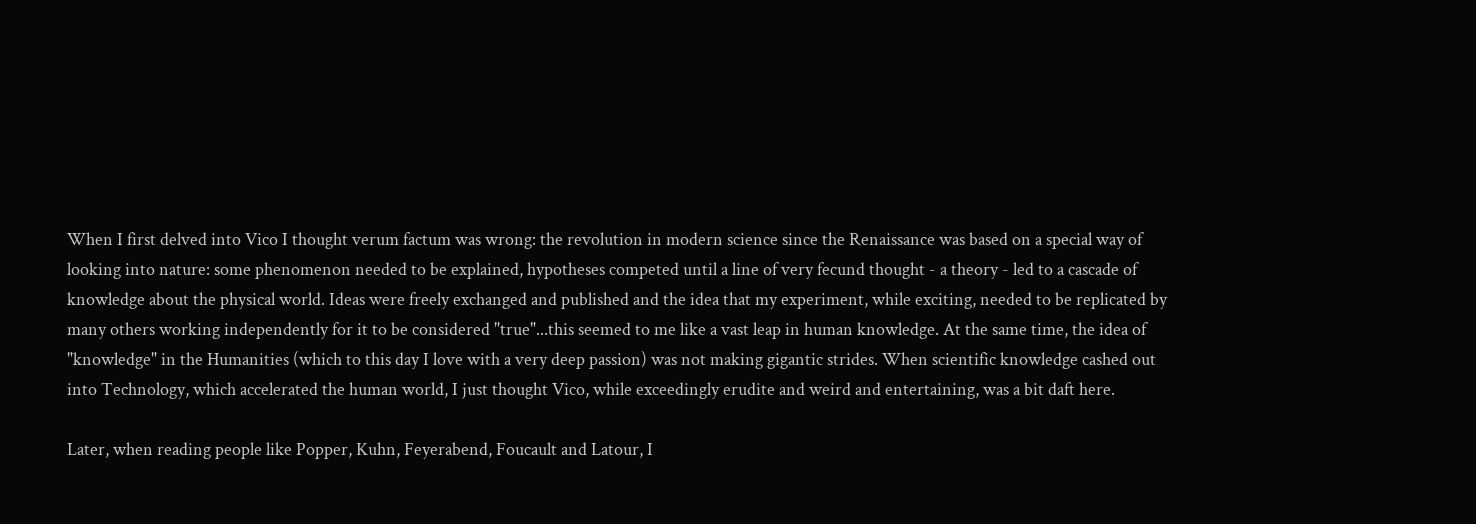When I first delved into Vico I thought verum factum was wrong: the revolution in modern science since the Renaissance was based on a special way of looking into nature: some phenomenon needed to be explained, hypotheses competed until a line of very fecund thought - a theory - led to a cascade of knowledge about the physical world. Ideas were freely exchanged and published and the idea that my experiment, while exciting, needed to be replicated by many others working independently for it to be considered "true"...this seemed to me like a vast leap in human knowledge. At the same time, the idea of "knowledge" in the Humanities (which to this day I love with a very deep passion) was not making gigantic strides. When scientific knowledge cashed out into Technology, which accelerated the human world, I just thought Vico, while exceedingly erudite and weird and entertaining, was a bit daft here.

Later, when reading people like Popper, Kuhn, Feyerabend, Foucault and Latour, I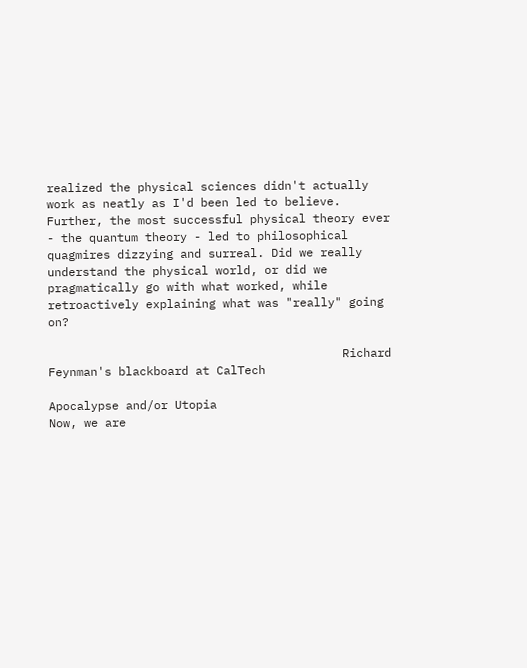realized the physical sciences didn't actually work as neatly as I'd been led to believe. Further, the most successful physical theory ever - the quantum theory - led to philosophical quagmires dizzying and surreal. Did we really understand the physical world, or did we pragmatically go with what worked, while retroactively explaining what was "really" going on?

                                          Richard Feynman's blackboard at CalTech

Apocalypse and/or Utopia
Now, we are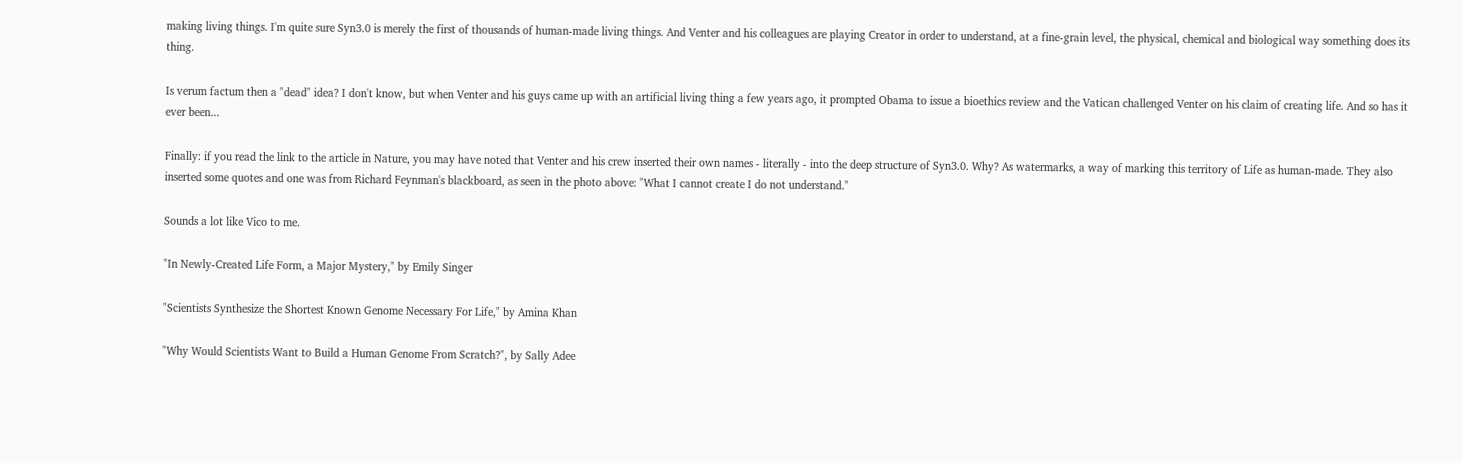making living things. I'm quite sure Syn3.0 is merely the first of thousands of human-made living things. And Venter and his colleagues are playing Creator in order to understand, at a fine-grain level, the physical, chemical and biological way something does its thing.

Is verum factum then a "dead" idea? I don't know, but when Venter and his guys came up with an artificial living thing a few years ago, it prompted Obama to issue a bioethics review and the Vatican challenged Venter on his claim of creating life. And so has it ever been...

Finally: if you read the link to the article in Nature, you may have noted that Venter and his crew inserted their own names - literally - into the deep structure of Syn3.0. Why? As watermarks, a way of marking this territory of Life as human-made. They also inserted some quotes and one was from Richard Feynman's blackboard, as seen in the photo above: "What I cannot create I do not understand."

Sounds a lot like Vico to me.

"In Newly-Created Life Form, a Major Mystery," by Emily Singer

"Scientists Synthesize the Shortest Known Genome Necessary For Life," by Amina Khan

"Why Would Scientists Want to Build a Human Genome From Scratch?", by Sally Adee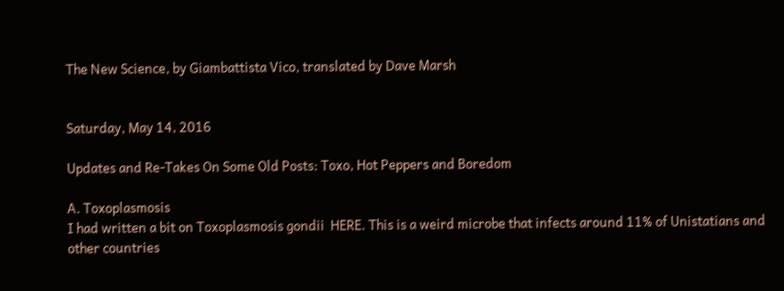The New Science, by Giambattista Vico, translated by Dave Marsh


Saturday, May 14, 2016

Updates and Re-Takes On Some Old Posts: Toxo, Hot Peppers and Boredom

A. Toxoplasmosis
I had written a bit on Toxoplasmosis gondii  HERE. This is a weird microbe that infects around 11% of Unistatians and other countries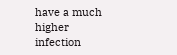have a much higher infection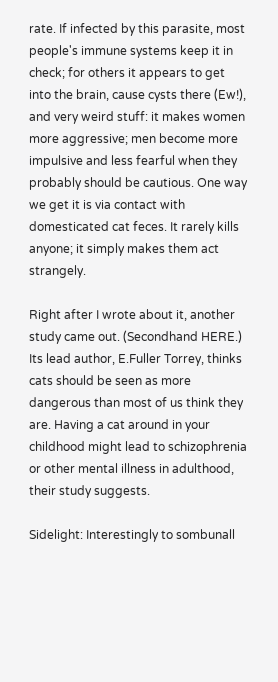rate. If infected by this parasite, most people's immune systems keep it in check; for others it appears to get into the brain, cause cysts there (Ew!), and very weird stuff: it makes women more aggressive; men become more impulsive and less fearful when they probably should be cautious. One way we get it is via contact with domesticated cat feces. It rarely kills anyone; it simply makes them act strangely.

Right after I wrote about it, another study came out. (Secondhand HERE.) Its lead author, E.Fuller Torrey, thinks cats should be seen as more dangerous than most of us think they are. Having a cat around in your childhood might lead to schizophrenia or other mental illness in adulthood, their study suggests.

Sidelight: Interestingly to sombunall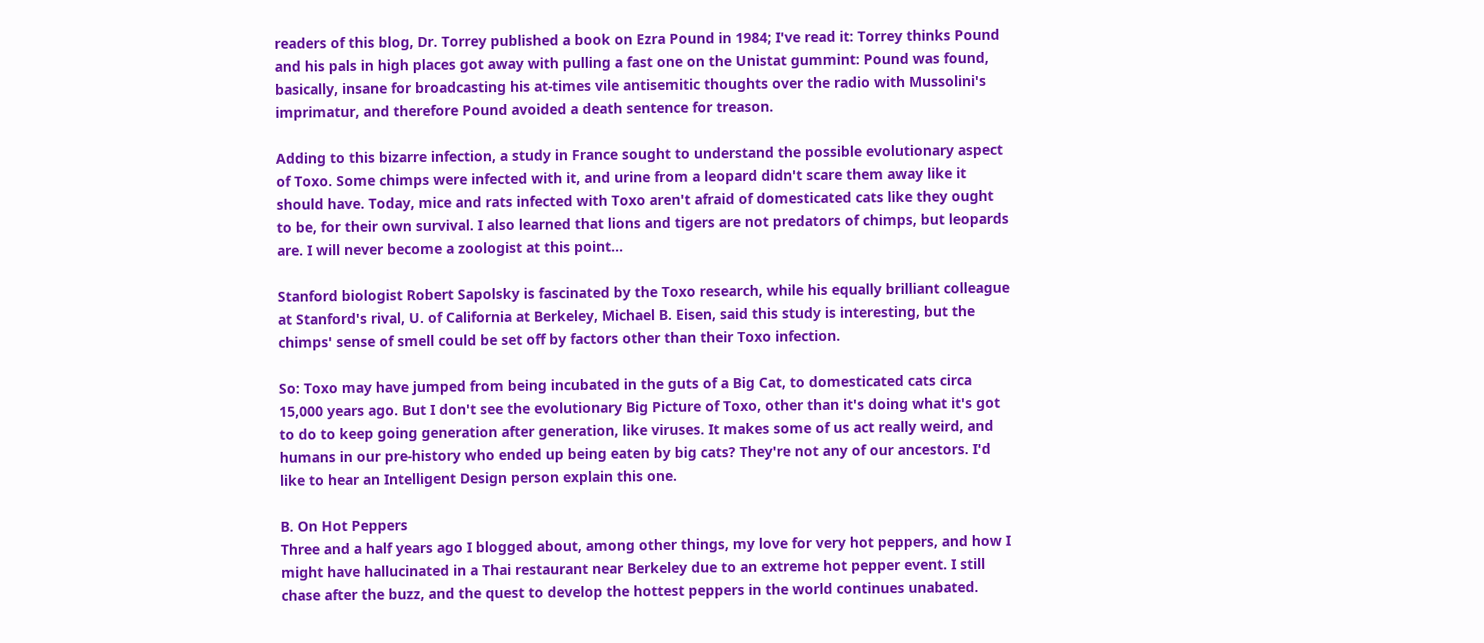readers of this blog, Dr. Torrey published a book on Ezra Pound in 1984; I've read it: Torrey thinks Pound and his pals in high places got away with pulling a fast one on the Unistat gummint: Pound was found, basically, insane for broadcasting his at-times vile antisemitic thoughts over the radio with Mussolini's imprimatur, and therefore Pound avoided a death sentence for treason.

Adding to this bizarre infection, a study in France sought to understand the possible evolutionary aspect of Toxo. Some chimps were infected with it, and urine from a leopard didn't scare them away like it should have. Today, mice and rats infected with Toxo aren't afraid of domesticated cats like they ought to be, for their own survival. I also learned that lions and tigers are not predators of chimps, but leopards are. I will never become a zoologist at this point...

Stanford biologist Robert Sapolsky is fascinated by the Toxo research, while his equally brilliant colleague at Stanford's rival, U. of California at Berkeley, Michael B. Eisen, said this study is interesting, but the chimps' sense of smell could be set off by factors other than their Toxo infection.

So: Toxo may have jumped from being incubated in the guts of a Big Cat, to domesticated cats circa 15,000 years ago. But I don't see the evolutionary Big Picture of Toxo, other than it's doing what it's got to do to keep going generation after generation, like viruses. It makes some of us act really weird, and humans in our pre-history who ended up being eaten by big cats? They're not any of our ancestors. I'd like to hear an Intelligent Design person explain this one.

B. On Hot Peppers
Three and a half years ago I blogged about, among other things, my love for very hot peppers, and how I might have hallucinated in a Thai restaurant near Berkeley due to an extreme hot pepper event. I still chase after the buzz, and the quest to develop the hottest peppers in the world continues unabated.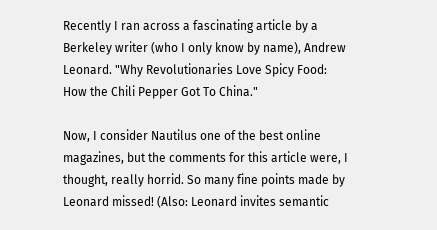Recently I ran across a fascinating article by a Berkeley writer (who I only know by name), Andrew Leonard. "Why Revolutionaries Love Spicy Food: How the Chili Pepper Got To China."

Now, I consider Nautilus one of the best online magazines, but the comments for this article were, I thought, really horrid. So many fine points made by Leonard missed! (Also: Leonard invites semantic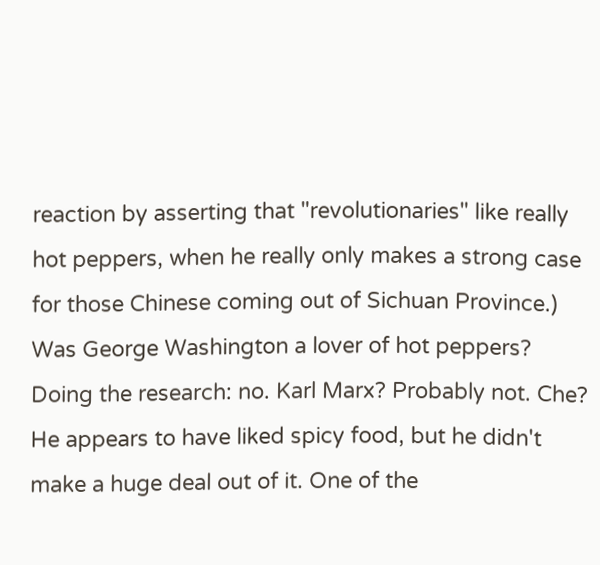reaction by asserting that "revolutionaries" like really hot peppers, when he really only makes a strong case for those Chinese coming out of Sichuan Province.) Was George Washington a lover of hot peppers? Doing the research: no. Karl Marx? Probably not. Che? He appears to have liked spicy food, but he didn't make a huge deal out of it. One of the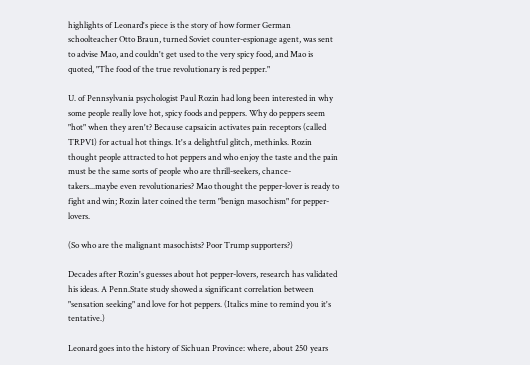highlights of Leonard's piece is the story of how former German schoolteacher Otto Braun, turned Soviet counter-espionage agent, was sent to advise Mao, and couldn't get used to the very spicy food, and Mao is quoted, "The food of the true revolutionary is red pepper."

U. of Pennsylvania psychologist Paul Rozin had long been interested in why some people really love hot, spicy foods and peppers. Why do peppers seem "hot" when they aren't? Because capsaicin activates pain receptors (called TRPV1) for actual hot things. It's a delightful glitch, methinks. Rozin thought people attracted to hot peppers and who enjoy the taste and the pain must be the same sorts of people who are thrill-seekers, chance-takers...maybe even revolutionaries? Mao thought the pepper-lover is ready to fight and win; Rozin later coined the term "benign masochism" for pepper-lovers.

(So who are the malignant masochists? Poor Trump supporters?)

Decades after Rozin's guesses about hot pepper-lovers, research has validated his ideas. A Penn.State study showed a significant correlation between "sensation seeking" and love for hot peppers. (Italics mine to remind you it's tentative.)

Leonard goes into the history of Sichuan Province: where, about 250 years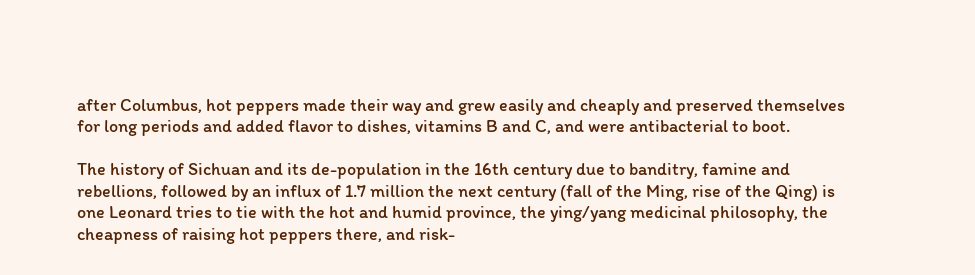after Columbus, hot peppers made their way and grew easily and cheaply and preserved themselves for long periods and added flavor to dishes, vitamins B and C, and were antibacterial to boot.

The history of Sichuan and its de-population in the 16th century due to banditry, famine and rebellions, followed by an influx of 1.7 million the next century (fall of the Ming, rise of the Qing) is one Leonard tries to tie with the hot and humid province, the ying/yang medicinal philosophy, the cheapness of raising hot peppers there, and risk-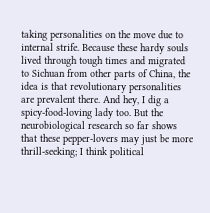taking personalities on the move due to internal strife. Because these hardy souls lived through tough times and migrated to Sichuan from other parts of China, the idea is that revolutionary personalities are prevalent there. And hey, I dig a spicy-food-loving lady too. But the neurobiological research so far shows that these pepper-lovers may just be more thrill-seeking; I think political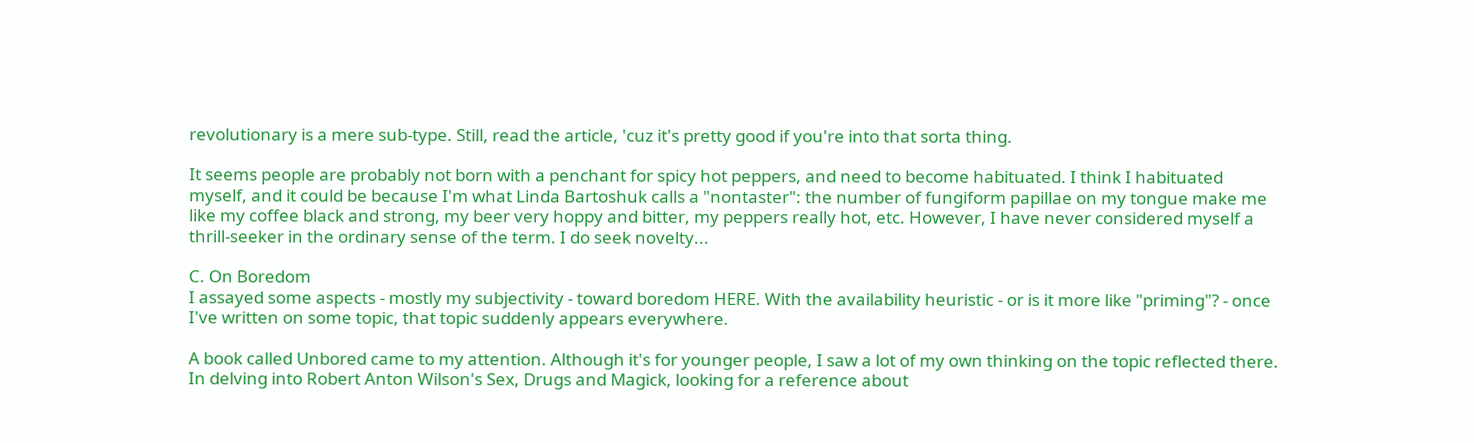revolutionary is a mere sub-type. Still, read the article, 'cuz it's pretty good if you're into that sorta thing.

It seems people are probably not born with a penchant for spicy hot peppers, and need to become habituated. I think I habituated myself, and it could be because I'm what Linda Bartoshuk calls a "nontaster": the number of fungiform papillae on my tongue make me like my coffee black and strong, my beer very hoppy and bitter, my peppers really hot, etc. However, I have never considered myself a thrill-seeker in the ordinary sense of the term. I do seek novelty...

C. On Boredom
I assayed some aspects - mostly my subjectivity - toward boredom HERE. With the availability heuristic - or is it more like "priming"? - once I've written on some topic, that topic suddenly appears everywhere.

A book called Unbored came to my attention. Although it's for younger people, I saw a lot of my own thinking on the topic reflected there. In delving into Robert Anton Wilson's Sex, Drugs and Magick, looking for a reference about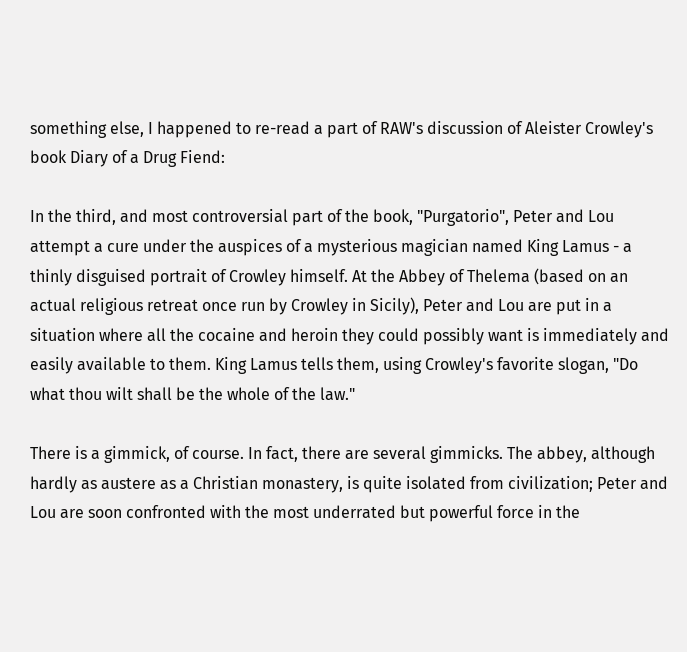something else, I happened to re-read a part of RAW's discussion of Aleister Crowley's book Diary of a Drug Fiend:

In the third, and most controversial part of the book, "Purgatorio", Peter and Lou attempt a cure under the auspices of a mysterious magician named King Lamus - a thinly disguised portrait of Crowley himself. At the Abbey of Thelema (based on an actual religious retreat once run by Crowley in Sicily), Peter and Lou are put in a situation where all the cocaine and heroin they could possibly want is immediately and easily available to them. King Lamus tells them, using Crowley's favorite slogan, "Do what thou wilt shall be the whole of the law."

There is a gimmick, of course. In fact, there are several gimmicks. The abbey, although hardly as austere as a Christian monastery, is quite isolated from civilization; Peter and Lou are soon confronted with the most underrated but powerful force in the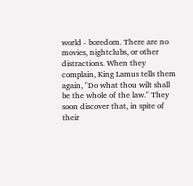world - boredom. There are no movies, nightclubs, or other distractions. When they complain, King Lamus tells them again, "Do what thou wilt shall be the whole of the law." They soon discover that, in spite of their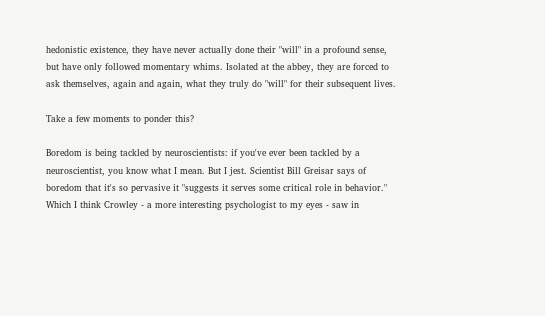hedonistic existence, they have never actually done their "will" in a profound sense, but have only followed momentary whims. Isolated at the abbey, they are forced to ask themselves, again and again, what they truly do "will" for their subsequent lives.

Take a few moments to ponder this?

Boredom is being tackled by neuroscientists: if you've ever been tackled by a neuroscientist, you know what I mean. But I jest. Scientist Bill Greisar says of boredom that it's so pervasive it "suggests it serves some critical role in behavior." Which I think Crowley - a more interesting psychologist to my eyes - saw in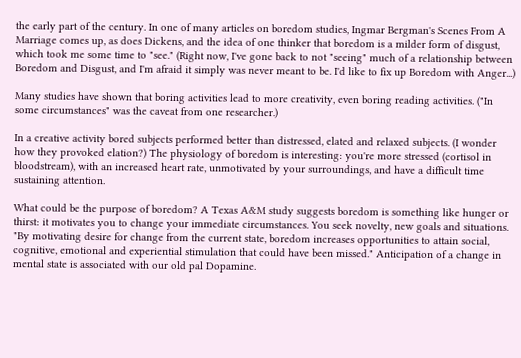the early part of the century. In one of many articles on boredom studies, Ingmar Bergman's Scenes From A Marriage comes up, as does Dickens, and the idea of one thinker that boredom is a milder form of disgust, which took me some time to "see." (Right now, I've gone back to not "seeing" much of a relationship between Boredom and Disgust, and I'm afraid it simply was never meant to be. I'd like to fix up Boredom with Anger...)

Many studies have shown that boring activities lead to more creativity, even boring reading activities. ("In some circumstances" was the caveat from one researcher.)

In a creative activity bored subjects performed better than distressed, elated and relaxed subjects. (I wonder how they provoked elation?) The physiology of boredom is interesting: you're more stressed (cortisol in bloodstream), with an increased heart rate, unmotivated by your surroundings, and have a difficult time sustaining attention.

What could be the purpose of boredom? A Texas A&M study suggests boredom is something like hunger or thirst: it motivates you to change your immediate circumstances. You seek novelty, new goals and situations. "By motivating desire for change from the current state, boredom increases opportunities to attain social, cognitive, emotional and experiential stimulation that could have been missed." Anticipation of a change in mental state is associated with our old pal Dopamine.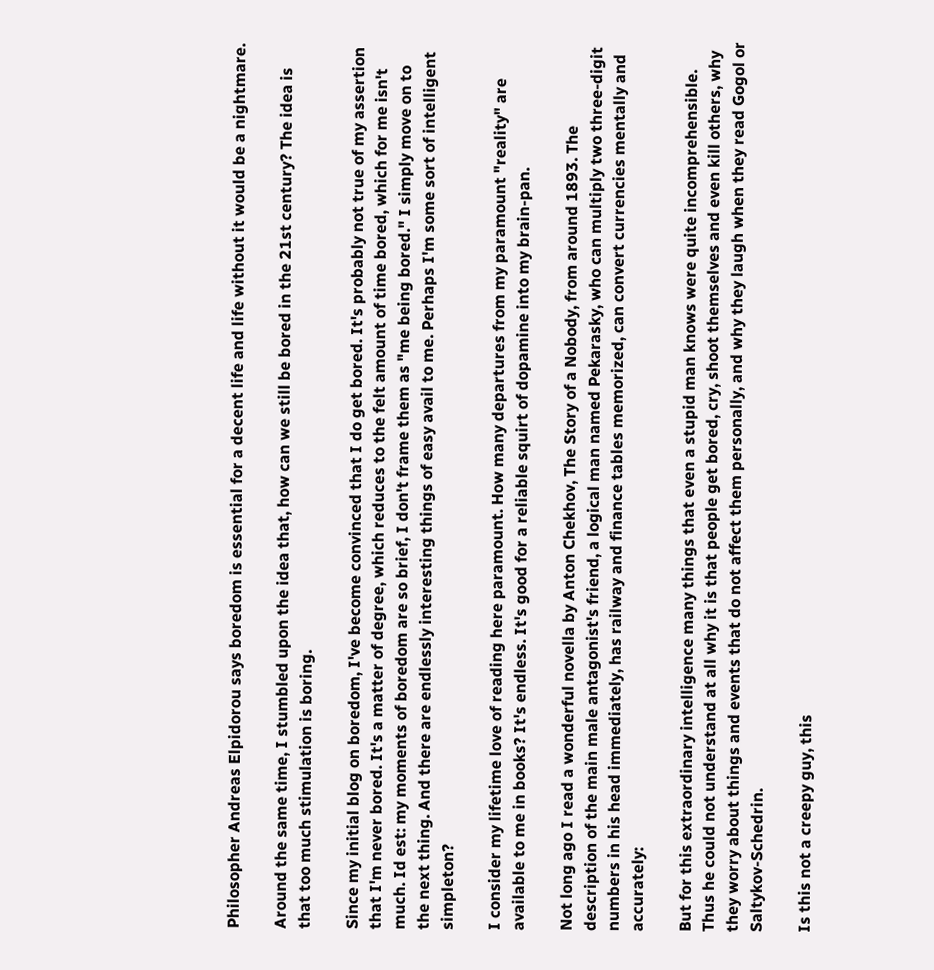Philosopher Andreas Elpidorou says boredom is essential for a decent life and life without it would be a nightmare.

Around the same time, I stumbled upon the idea that, how can we still be bored in the 21st century? The idea is that too much stimulation is boring.

Since my initial blog on boredom, I've become convinced that I do get bored. It's probably not true of my assertion that I'm never bored. It's a matter of degree, which reduces to the felt amount of time bored, which for me isn't much. Id est: my moments of boredom are so brief, I don't frame them as "me being bored." I simply move on to the next thing. And there are endlessly interesting things of easy avail to me. Perhaps I'm some sort of intelligent simpleton?

I consider my lifetime love of reading here paramount. How many departures from my paramount "reality" are available to me in books? It's endless. It's good for a reliable squirt of dopamine into my brain-pan.

Not long ago I read a wonderful novella by Anton Chekhov, The Story of a Nobody, from around 1893. The description of the main male antagonist's friend, a logical man named Pekarasky, who can multiply two three-digit numbers in his head immediately, has railway and finance tables memorized, can convert currencies mentally and accurately:

But for this extraordinary intelligence many things that even a stupid man knows were quite incomprehensible. Thus he could not understand at all why it is that people get bored, cry, shoot themselves and even kill others, why they worry about things and events that do not affect them personally, and why they laugh when they read Gogol or Saltykov-Schedrin.

Is this not a creepy guy, this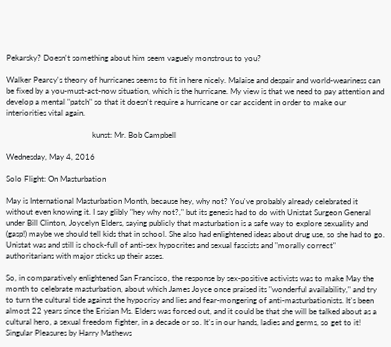Pekarsky? Doesn't something about him seem vaguely monstrous to you?

Walker Pearcy's theory of hurricanes seems to fit in here nicely. Malaise and despair and world-weariness can be fixed by a you-must-act-now situation, which is the hurricane. My view is that we need to pay attention and develop a mental "patch" so that it doesn't require a hurricane or car accident in order to make our interiorities vital again.

                                           kunst: Mr. Bob Campbell

Wednesday, May 4, 2016

Solo Flight: On Masturbation

May is International Masturbation Month, because hey, why not? You've probably already celebrated it without even knowing it. I say glibly "hey why not?," but its genesis had to do with Unistat Surgeon General under Bill Clinton, Joycelyn Elders, saying publicly that masturbation is a safe way to explore sexuality and (gasp!) maybe we should tell kids that in school. She also had enlightened ideas about drug use, so she had to go. Unistat was and still is chock-full of anti-sex hypocrites and sexual fascists and "morally correct" authoritarians with major sticks up their asses.

So, in comparatively enlightened San Francisco, the response by sex-positive activists was to make May the month to celebrate masturbation, about which James Joyce once praised its "wonderful availability," and try to turn the cultural tide against the hypocrisy and lies and fear-mongering of anti-masturbationists. It's been almost 22 years since the Erisian Ms. Elders was forced out, and it could be that she will be talked about as a cultural hero, a sexual freedom fighter, in a decade or so. It's in our hands, ladies and germs, so get to it!
Singular Pleasures by Harry Mathews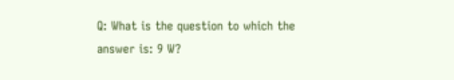Q: What is the question to which the answer is: 9 W?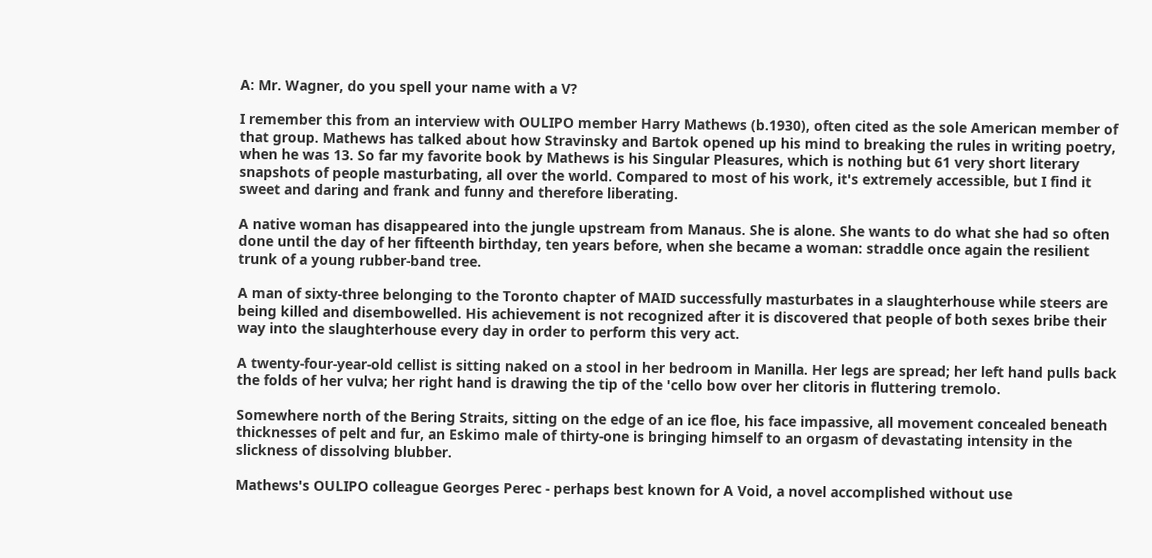A: Mr. Wagner, do you spell your name with a V?

I remember this from an interview with OULIPO member Harry Mathews (b.1930), often cited as the sole American member of that group. Mathews has talked about how Stravinsky and Bartok opened up his mind to breaking the rules in writing poetry, when he was 13. So far my favorite book by Mathews is his Singular Pleasures, which is nothing but 61 very short literary snapshots of people masturbating, all over the world. Compared to most of his work, it's extremely accessible, but I find it sweet and daring and frank and funny and therefore liberating.

A native woman has disappeared into the jungle upstream from Manaus. She is alone. She wants to do what she had so often done until the day of her fifteenth birthday, ten years before, when she became a woman: straddle once again the resilient trunk of a young rubber-band tree.

A man of sixty-three belonging to the Toronto chapter of MAID successfully masturbates in a slaughterhouse while steers are being killed and disembowelled. His achievement is not recognized after it is discovered that people of both sexes bribe their way into the slaughterhouse every day in order to perform this very act.

A twenty-four-year-old cellist is sitting naked on a stool in her bedroom in Manilla. Her legs are spread; her left hand pulls back the folds of her vulva; her right hand is drawing the tip of the 'cello bow over her clitoris in fluttering tremolo.

Somewhere north of the Bering Straits, sitting on the edge of an ice floe, his face impassive, all movement concealed beneath thicknesses of pelt and fur, an Eskimo male of thirty-one is bringing himself to an orgasm of devastating intensity in the slickness of dissolving blubber.

Mathews's OULIPO colleague Georges Perec - perhaps best known for A Void, a novel accomplished without use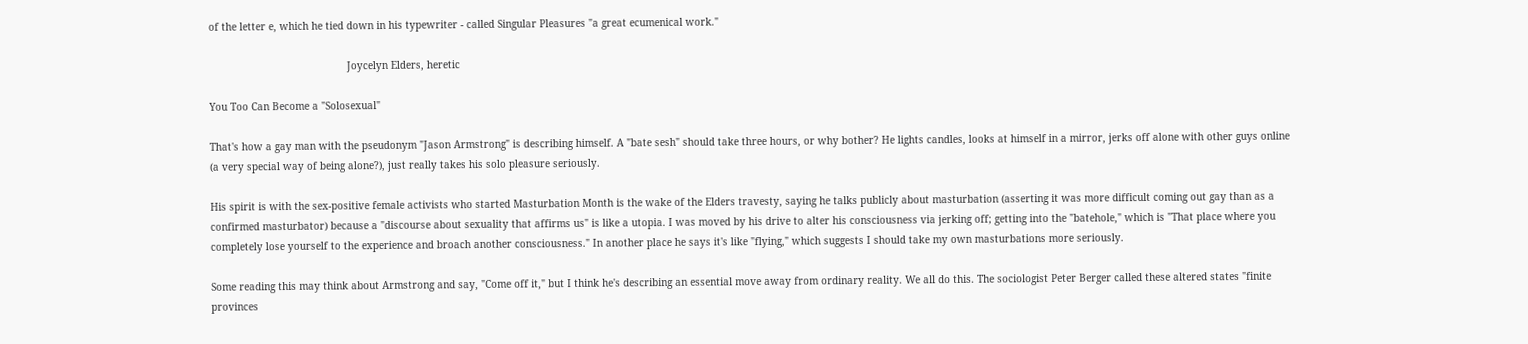of the letter e, which he tied down in his typewriter - called Singular Pleasures "a great ecumenical work."

                                              Joycelyn Elders, heretic

You Too Can Become a "Solosexual"

That's how a gay man with the pseudonym "Jason Armstrong" is describing himself. A "bate sesh" should take three hours, or why bother? He lights candles, looks at himself in a mirror, jerks off alone with other guys online (a very special way of being alone?), just really takes his solo pleasure seriously.

His spirit is with the sex-positive female activists who started Masturbation Month is the wake of the Elders travesty, saying he talks publicly about masturbation (asserting it was more difficult coming out gay than as a confirmed masturbator) because a "discourse about sexuality that affirms us" is like a utopia. I was moved by his drive to alter his consciousness via jerking off; getting into the "batehole," which is "That place where you completely lose yourself to the experience and broach another consciousness." In another place he says it's like "flying," which suggests I should take my own masturbations more seriously.

Some reading this may think about Armstrong and say, "Come off it," but I think he's describing an essential move away from ordinary reality. We all do this. The sociologist Peter Berger called these altered states "finite provinces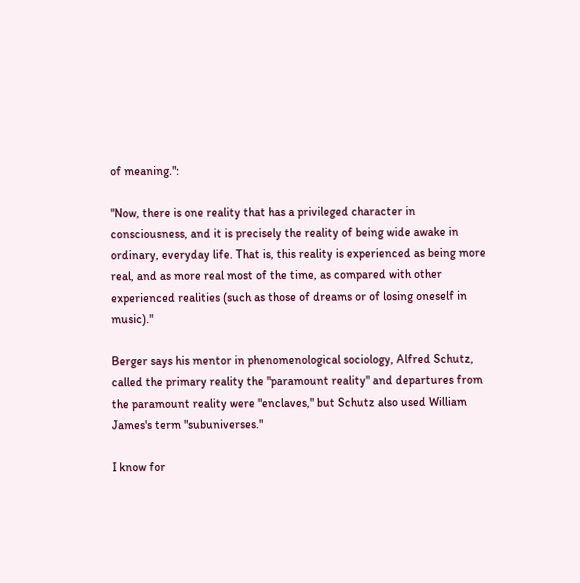of meaning.":

"Now, there is one reality that has a privileged character in consciousness, and it is precisely the reality of being wide awake in ordinary, everyday life. That is, this reality is experienced as being more real, and as more real most of the time, as compared with other experienced realities (such as those of dreams or of losing oneself in music)."

Berger says his mentor in phenomenological sociology, Alfred Schutz, called the primary reality the "paramount reality" and departures from the paramount reality were "enclaves," but Schutz also used William James's term "subuniverses."

I know for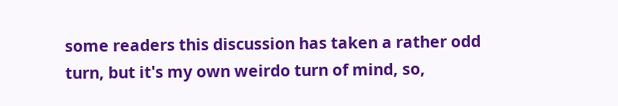some readers this discussion has taken a rather odd turn, but it's my own weirdo turn of mind, so,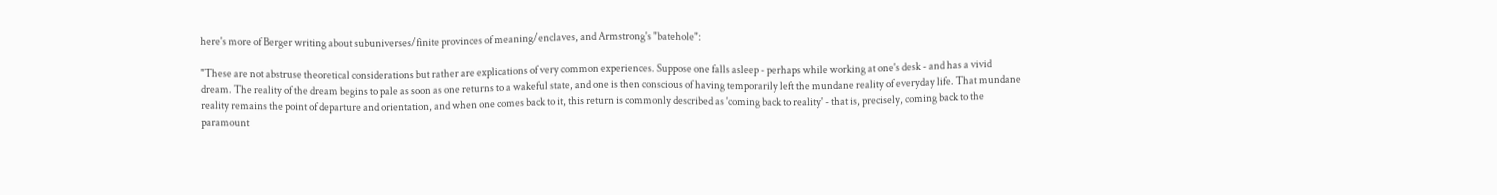here's more of Berger writing about subuniverses/finite provinces of meaning/enclaves, and Armstrong's "batehole":

"These are not abstruse theoretical considerations but rather are explications of very common experiences. Suppose one falls asleep - perhaps while working at one's desk - and has a vivid dream. The reality of the dream begins to pale as soon as one returns to a wakeful state, and one is then conscious of having temporarily left the mundane reality of everyday life. That mundane reality remains the point of departure and orientation, and when one comes back to it, this return is commonly described as 'coming back to reality' - that is, precisely, coming back to the paramount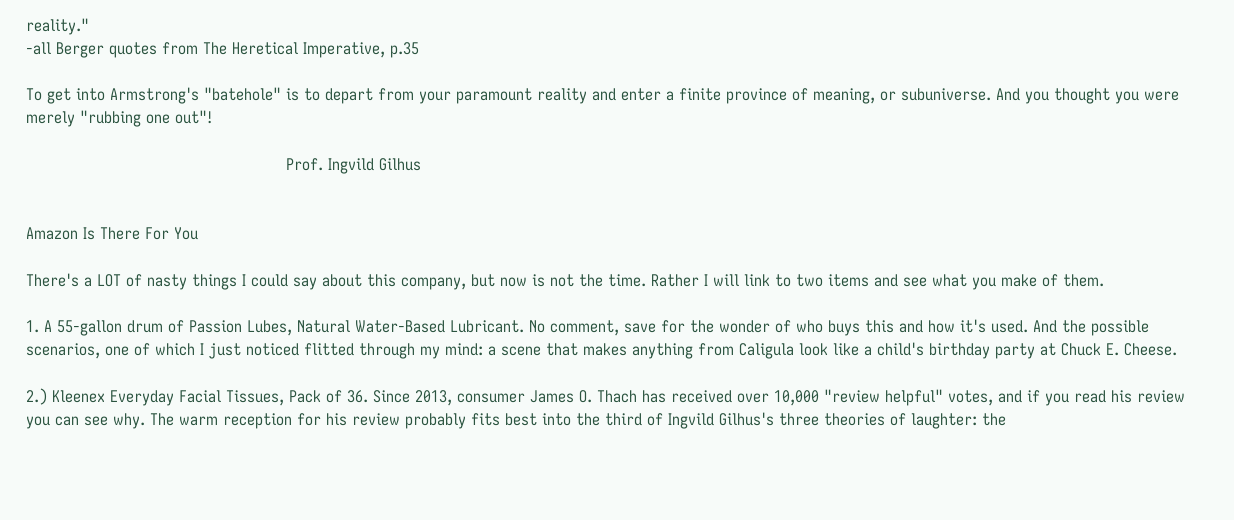reality."
-all Berger quotes from The Heretical Imperative, p.35

To get into Armstrong's "batehole" is to depart from your paramount reality and enter a finite province of meaning, or subuniverse. And you thought you were merely "rubbing one out"!

                                                    Prof. Ingvild Gilhus


Amazon Is There For You

There's a LOT of nasty things I could say about this company, but now is not the time. Rather I will link to two items and see what you make of them.

1. A 55-gallon drum of Passion Lubes, Natural Water-Based Lubricant. No comment, save for the wonder of who buys this and how it's used. And the possible scenarios, one of which I just noticed flitted through my mind: a scene that makes anything from Caligula look like a child's birthday party at Chuck E. Cheese.

2.) Kleenex Everyday Facial Tissues, Pack of 36. Since 2013, consumer James O. Thach has received over 10,000 "review helpful" votes, and if you read his review you can see why. The warm reception for his review probably fits best into the third of Ingvild Gilhus's three theories of laughter: the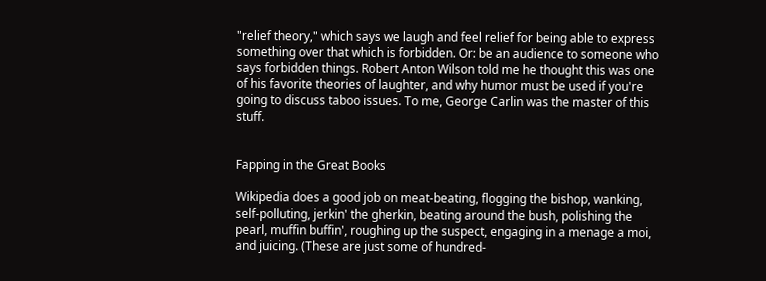"relief theory," which says we laugh and feel relief for being able to express something over that which is forbidden. Or: be an audience to someone who says forbidden things. Robert Anton Wilson told me he thought this was one of his favorite theories of laughter, and why humor must be used if you're going to discuss taboo issues. To me, George Carlin was the master of this stuff.


Fapping in the Great Books

Wikipedia does a good job on meat-beating, flogging the bishop, wanking, self-polluting, jerkin' the gherkin, beating around the bush, polishing the pearl, muffin buffin', roughing up the suspect, engaging in a menage a moi, and juicing. (These are just some of hundred-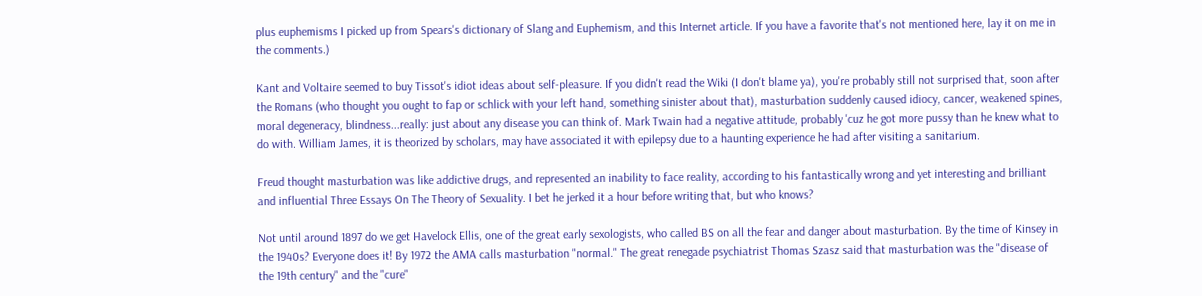plus euphemisms I picked up from Spears's dictionary of Slang and Euphemism, and this Internet article. If you have a favorite that's not mentioned here, lay it on me in the comments.)

Kant and Voltaire seemed to buy Tissot's idiot ideas about self-pleasure. If you didn't read the Wiki (I don't blame ya), you're probably still not surprised that, soon after the Romans (who thought you ought to fap or schlick with your left hand, something sinister about that), masturbation suddenly caused idiocy, cancer, weakened spines, moral degeneracy, blindness...really: just about any disease you can think of. Mark Twain had a negative attitude, probably 'cuz he got more pussy than he knew what to do with. William James, it is theorized by scholars, may have associated it with epilepsy due to a haunting experience he had after visiting a sanitarium.

Freud thought masturbation was like addictive drugs, and represented an inability to face reality, according to his fantastically wrong and yet interesting and brilliant and influential Three Essays On The Theory of Sexuality. I bet he jerked it a hour before writing that, but who knows?

Not until around 1897 do we get Havelock Ellis, one of the great early sexologists, who called BS on all the fear and danger about masturbation. By the time of Kinsey in the 1940s? Everyone does it! By 1972 the AMA calls masturbation "normal." The great renegade psychiatrist Thomas Szasz said that masturbation was the "disease of the 19th century" and the "cure"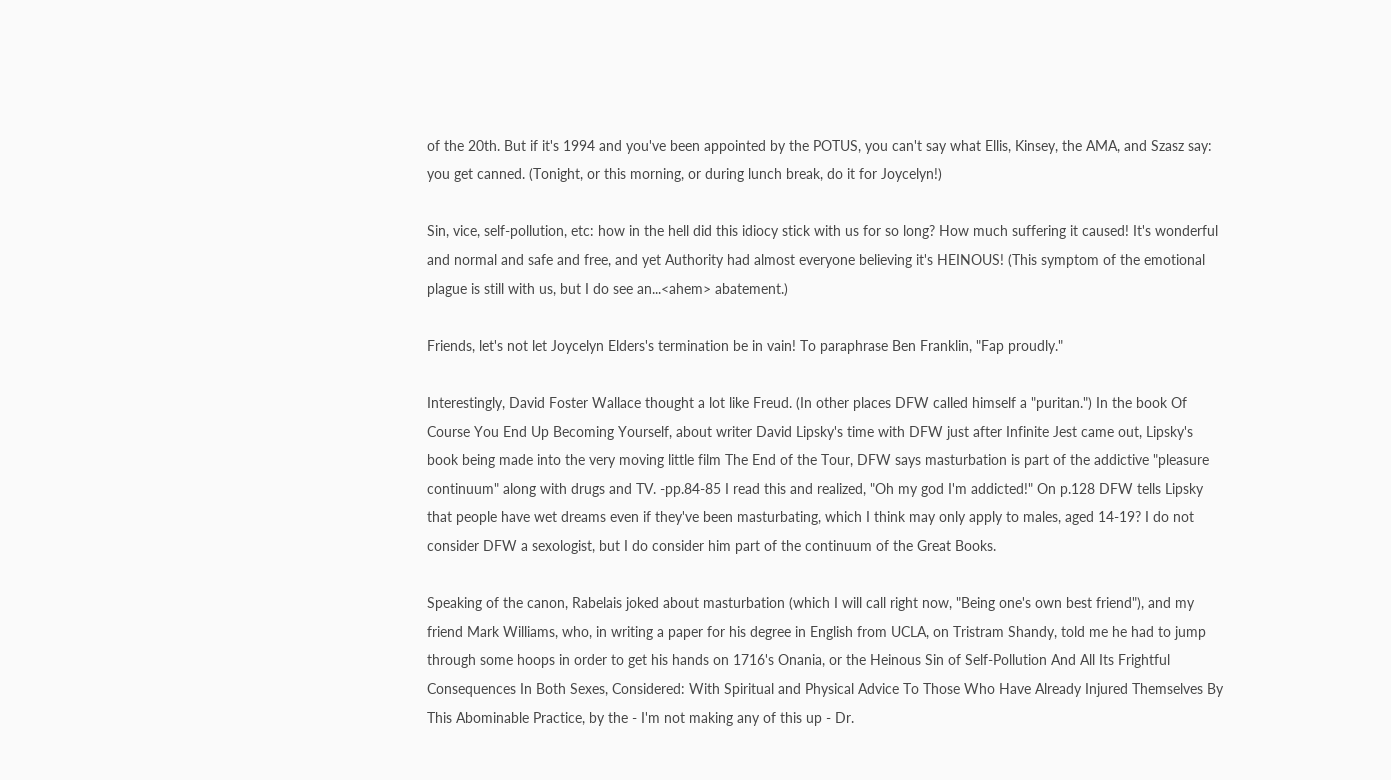of the 20th. But if it's 1994 and you've been appointed by the POTUS, you can't say what Ellis, Kinsey, the AMA, and Szasz say: you get canned. (Tonight, or this morning, or during lunch break, do it for Joycelyn!)

Sin, vice, self-pollution, etc: how in the hell did this idiocy stick with us for so long? How much suffering it caused! It's wonderful and normal and safe and free, and yet Authority had almost everyone believing it's HEINOUS! (This symptom of the emotional plague is still with us, but I do see an...<ahem> abatement.)

Friends, let's not let Joycelyn Elders's termination be in vain! To paraphrase Ben Franklin, "Fap proudly."

Interestingly, David Foster Wallace thought a lot like Freud. (In other places DFW called himself a "puritan.") In the book Of Course You End Up Becoming Yourself, about writer David Lipsky's time with DFW just after Infinite Jest came out, Lipsky's book being made into the very moving little film The End of the Tour, DFW says masturbation is part of the addictive "pleasure continuum" along with drugs and TV. -pp.84-85 I read this and realized, "Oh my god I'm addicted!" On p.128 DFW tells Lipsky that people have wet dreams even if they've been masturbating, which I think may only apply to males, aged 14-19? I do not consider DFW a sexologist, but I do consider him part of the continuum of the Great Books.

Speaking of the canon, Rabelais joked about masturbation (which I will call right now, "Being one's own best friend"), and my friend Mark Williams, who, in writing a paper for his degree in English from UCLA, on Tristram Shandy, told me he had to jump through some hoops in order to get his hands on 1716's Onania, or the Heinous Sin of Self-Pollution And All Its Frightful Consequences In Both Sexes, Considered: With Spiritual and Physical Advice To Those Who Have Already Injured Themselves By This Abominable Practice, by the - I'm not making any of this up - Dr.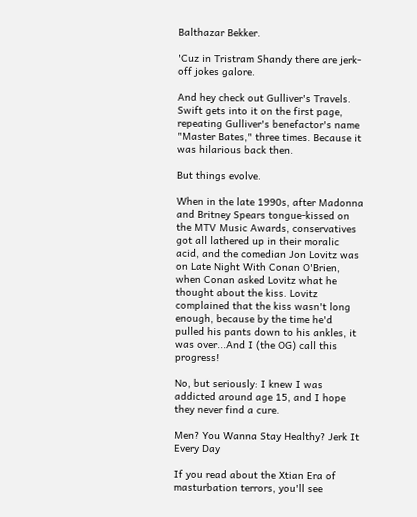Balthazar Bekker.

'Cuz in Tristram Shandy there are jerk-off jokes galore.

And hey check out Gulliver's Travels. Swift gets into it on the first page, repeating Gulliver's benefactor's name "Master Bates," three times. Because it was hilarious back then.

But things evolve.

When in the late 1990s, after Madonna and Britney Spears tongue-kissed on the MTV Music Awards, conservatives got all lathered up in their moralic acid, and the comedian Jon Lovitz was on Late Night With Conan O'Brien, when Conan asked Lovitz what he thought about the kiss. Lovitz complained that the kiss wasn't long enough, because by the time he'd pulled his pants down to his ankles, it was over...And I (the OG) call this progress!

No, but seriously: I knew I was addicted around age 15, and I hope they never find a cure.

Men? You Wanna Stay Healthy? Jerk It Every Day

If you read about the Xtian Era of masturbation terrors, you'll see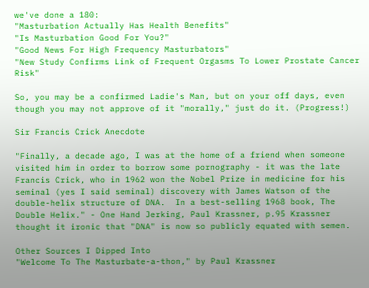we've done a 180:
"Masturbation Actually Has Health Benefits"
"Is Masturbation Good For You?"
"Good News For High Frequency Masturbators"
"New Study Confirms Link of Frequent Orgasms To Lower Prostate Cancer Risk"

So, you may be a confirmed Ladie's Man, but on your off days, even though you may not approve of it "morally," just do it. (Progress!)

Sir Francis Crick Anecdote

"Finally, a decade ago, I was at the home of a friend when someone visited him in order to borrow some pornography - it was the late Francis Crick, who in 1962 won the Nobel Prize in medicine for his seminal (yes I said seminal) discovery with James Watson of the double-helix structure of DNA.  In a best-selling 1968 book, The Double Helix." - One Hand Jerking, Paul Krassner, p.95 Krassner thought it ironic that "DNA" is now so publicly equated with semen.

Other Sources I Dipped Into
"Welcome To The Masturbate-a-thon," by Paul Krassner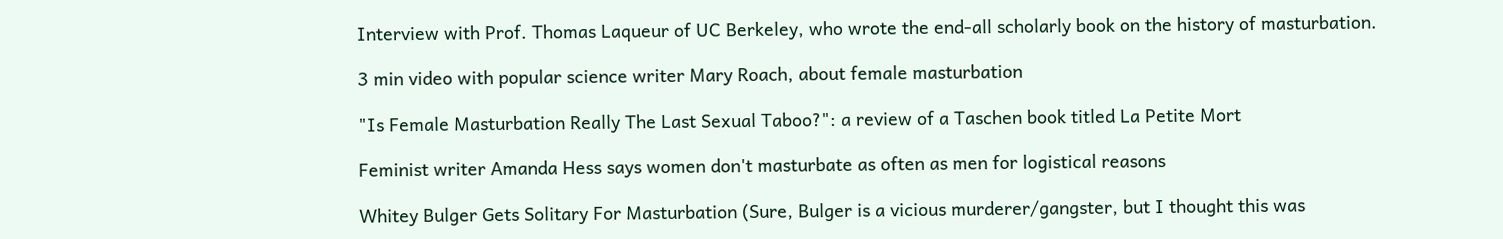Interview with Prof. Thomas Laqueur of UC Berkeley, who wrote the end-all scholarly book on the history of masturbation.

3 min video with popular science writer Mary Roach, about female masturbation

"Is Female Masturbation Really The Last Sexual Taboo?": a review of a Taschen book titled La Petite Mort

Feminist writer Amanda Hess says women don't masturbate as often as men for logistical reasons

Whitey Bulger Gets Solitary For Masturbation (Sure, Bulger is a vicious murderer/gangster, but I thought this was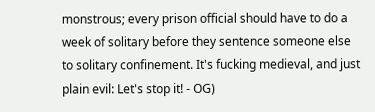monstrous; every prison official should have to do a week of solitary before they sentence someone else to solitary confinement. It's fucking medieval, and just plain evil: Let's stop it! - OG)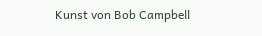Kunst von Bob Campbell